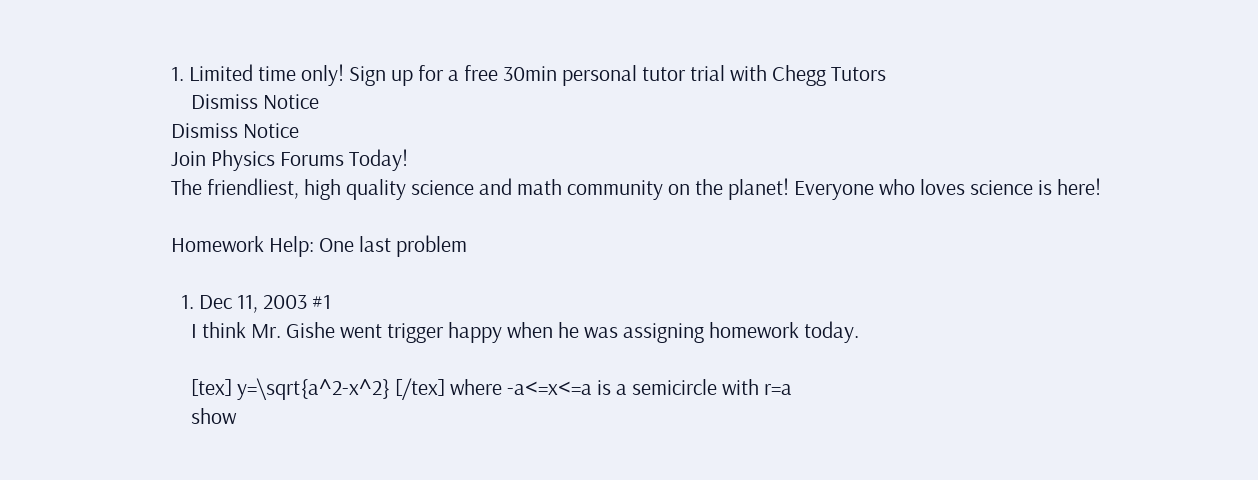1. Limited time only! Sign up for a free 30min personal tutor trial with Chegg Tutors
    Dismiss Notice
Dismiss Notice
Join Physics Forums Today!
The friendliest, high quality science and math community on the planet! Everyone who loves science is here!

Homework Help: One last problem

  1. Dec 11, 2003 #1
    I think Mr. Gishe went trigger happy when he was assigning homework today.

    [tex] y=\sqrt{a^2-x^2} [/tex] where -a<=x<=a is a semicircle with r=a
    show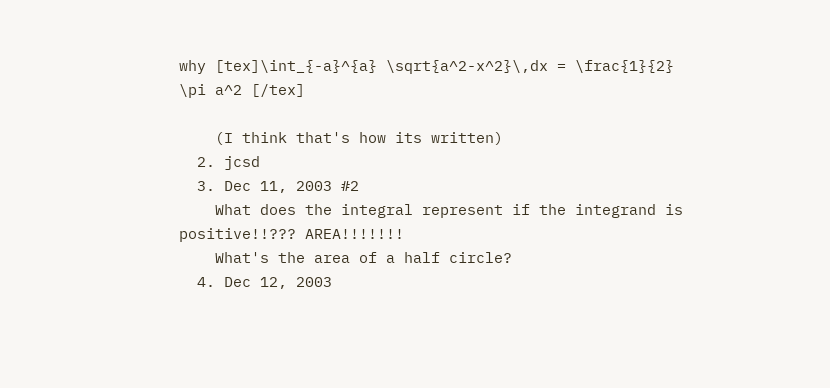why [tex]\int_{-a}^{a} \sqrt{a^2-x^2}\,dx = \frac{1}{2} \pi a^2 [/tex]

    (I think that's how its written)
  2. jcsd
  3. Dec 11, 2003 #2
    What does the integral represent if the integrand is positive!!??? AREA!!!!!!!
    What's the area of a half circle?
  4. Dec 12, 2003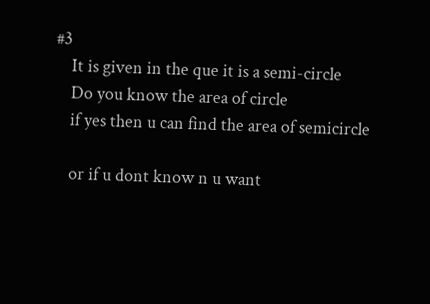#3
    It is given in the que it is a semi-circle
    Do you know the area of circle
    if yes then u can find the area of semicircle

    or if u dont know n u want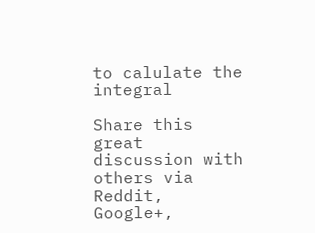to calulate the integral

Share this great discussion with others via Reddit, Google+,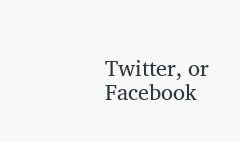Twitter, or Facebook